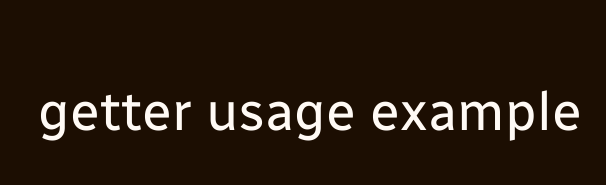getter usage example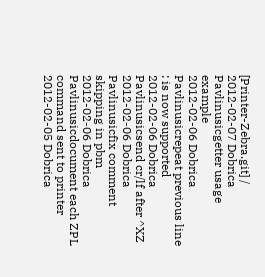[Printer-Zebra.git] /
2012-02-07 Dobrica Pavlinusicgetter usage example
2012-02-06 Dobrica Pavlinusicrepeat previous line : is now supported
2012-02-06 Dobrica Pavlinusicsend cr/lf after ^XZ
2012-02-06 Dobrica Pavlinusicfix comment skipping in pbm
2012-02-06 Dobrica Pavlinusicdocument each ZPL command sent to printer
2012-02-05 Dobrica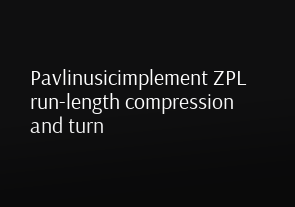Pavlinusicimplement ZPL run-length compression and turn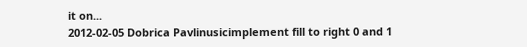it on...
2012-02-05 Dobrica Pavlinusicimplement fill to right 0 and 1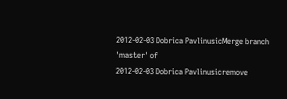2012-02-03 Dobrica PavlinusicMerge branch 'master' of
2012-02-03 Dobrica Pavlinusicremove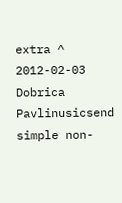extra ^
2012-02-03 Dobrica Pavlinusicsend simple non-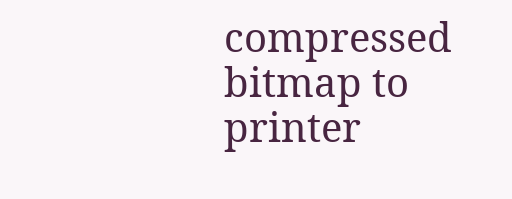compressed bitmap to printer